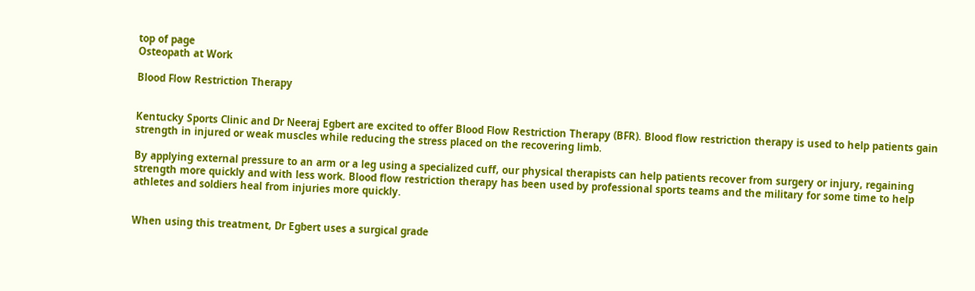top of page
Osteopath at Work

Blood Flow Restriction Therapy


Kentucky Sports Clinic and Dr Neeraj Egbert are excited to offer Blood Flow Restriction Therapy (BFR). Blood flow restriction therapy is used to help patients gain strength in injured or weak muscles while reducing the stress placed on the recovering limb.

By applying external pressure to an arm or a leg using a specialized cuff, our physical therapists can help patients recover from surgery or injury, regaining strength more quickly and with less work. Blood flow restriction therapy has been used by professional sports teams and the military for some time to help athletes and soldiers heal from injuries more quickly.


When using this treatment, Dr Egbert uses a surgical grade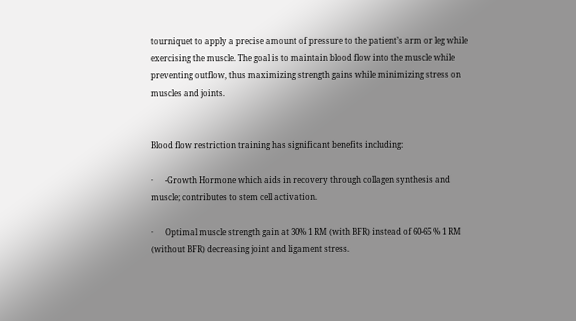tourniquet to apply a precise amount of pressure to the patient’s arm or leg while exercising the muscle. The goal is to maintain blood flow into the muscle while preventing outflow, thus maximizing strength gains while minimizing stress on muscles and joints.


Blood flow restriction training has significant benefits including:

·      -Growth Hormone which aids in recovery through collagen synthesis and muscle; contributes to stem cell activation.

·      Optimal muscle strength gain at 30% 1 RM (with BFR) instead of 60-65 % 1 RM (without BFR) decreasing joint and ligament stress.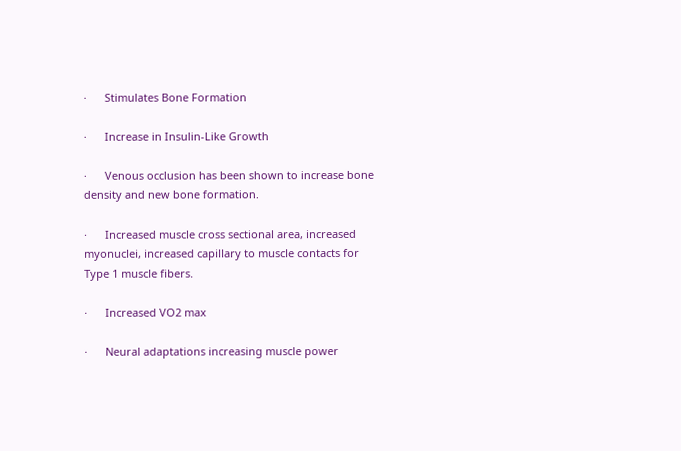·      Stimulates Bone Formation

·      Increase in Insulin-Like Growth

·      Venous occlusion has been shown to increase bone density and new bone formation.

·      Increased muscle cross sectional area, increased myonuclei, increased capillary to muscle contacts for Type 1 muscle fibers.

·      Increased VO2 max

·      Neural adaptations increasing muscle power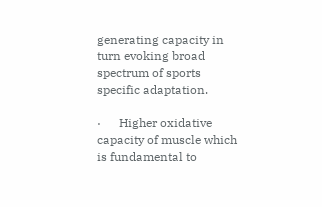generating capacity in turn evoking broad spectrum of sports specific adaptation.

·      Higher oxidative capacity of muscle which is fundamental to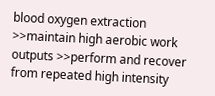blood oxygen extraction >>maintain high aerobic work outputs >>perform and recover from repeated high intensity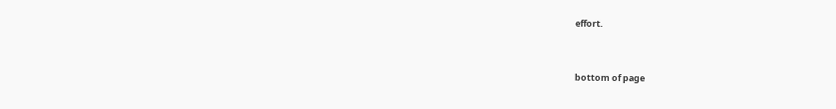effort.


bottom of page